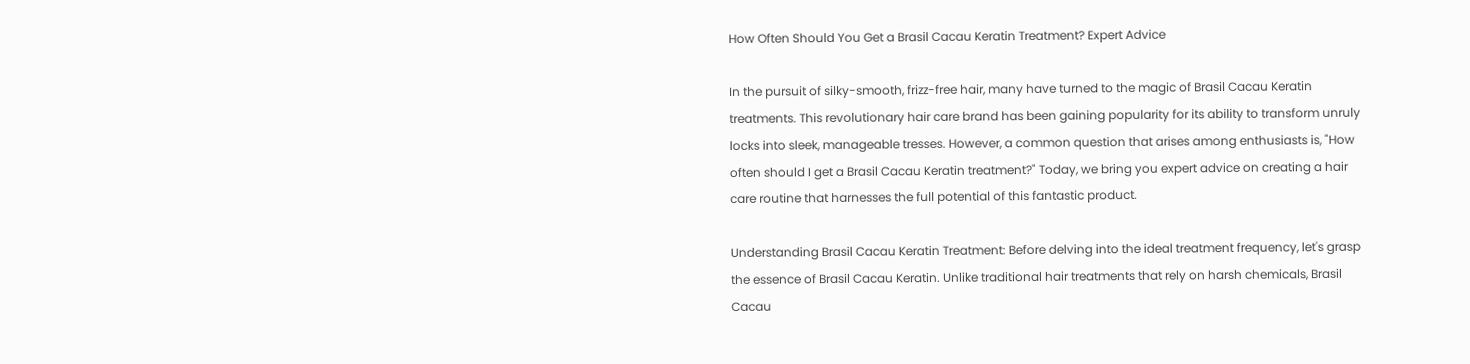How Often Should You Get a Brasil Cacau Keratin Treatment? Expert Advice

In the pursuit of silky-smooth, frizz-free hair, many have turned to the magic of Brasil Cacau Keratin treatments. This revolutionary hair care brand has been gaining popularity for its ability to transform unruly locks into sleek, manageable tresses. However, a common question that arises among enthusiasts is, "How often should I get a Brasil Cacau Keratin treatment?" Today, we bring you expert advice on creating a hair care routine that harnesses the full potential of this fantastic product.

Understanding Brasil Cacau Keratin Treatment: Before delving into the ideal treatment frequency, let's grasp the essence of Brasil Cacau Keratin. Unlike traditional hair treatments that rely on harsh chemicals, Brasil Cacau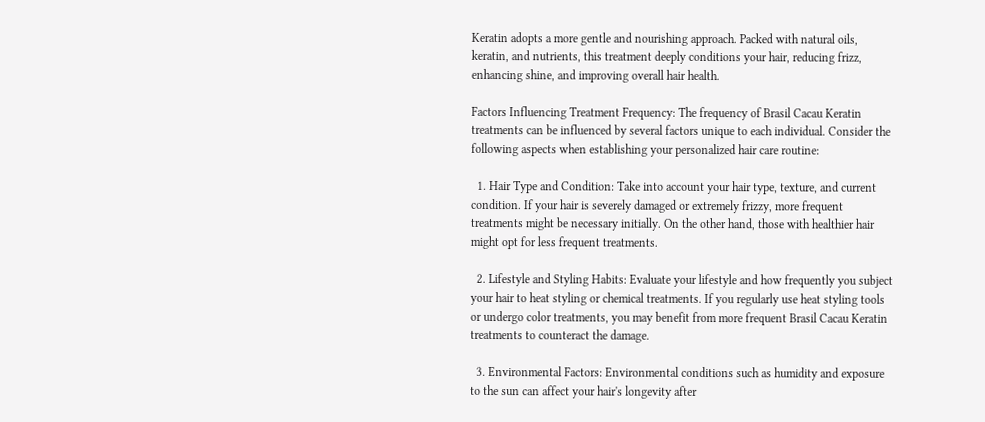Keratin adopts a more gentle and nourishing approach. Packed with natural oils, keratin, and nutrients, this treatment deeply conditions your hair, reducing frizz, enhancing shine, and improving overall hair health.

Factors Influencing Treatment Frequency: The frequency of Brasil Cacau Keratin treatments can be influenced by several factors unique to each individual. Consider the following aspects when establishing your personalized hair care routine:

  1. Hair Type and Condition: Take into account your hair type, texture, and current condition. If your hair is severely damaged or extremely frizzy, more frequent treatments might be necessary initially. On the other hand, those with healthier hair might opt for less frequent treatments.

  2. Lifestyle and Styling Habits: Evaluate your lifestyle and how frequently you subject your hair to heat styling or chemical treatments. If you regularly use heat styling tools or undergo color treatments, you may benefit from more frequent Brasil Cacau Keratin treatments to counteract the damage.

  3. Environmental Factors: Environmental conditions such as humidity and exposure to the sun can affect your hair's longevity after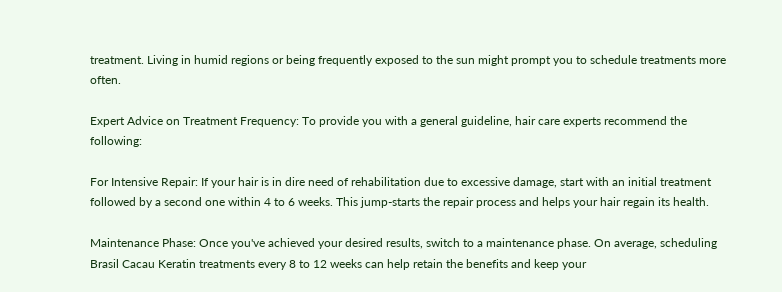treatment. Living in humid regions or being frequently exposed to the sun might prompt you to schedule treatments more often.

Expert Advice on Treatment Frequency: To provide you with a general guideline, hair care experts recommend the following:

For Intensive Repair: If your hair is in dire need of rehabilitation due to excessive damage, start with an initial treatment followed by a second one within 4 to 6 weeks. This jump-starts the repair process and helps your hair regain its health.

Maintenance Phase: Once you've achieved your desired results, switch to a maintenance phase. On average, scheduling Brasil Cacau Keratin treatments every 8 to 12 weeks can help retain the benefits and keep your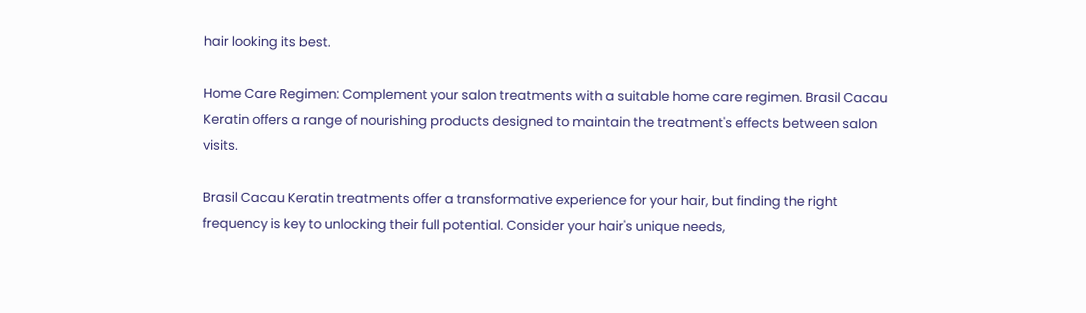hair looking its best.

Home Care Regimen: Complement your salon treatments with a suitable home care regimen. Brasil Cacau Keratin offers a range of nourishing products designed to maintain the treatment's effects between salon visits.

Brasil Cacau Keratin treatments offer a transformative experience for your hair, but finding the right frequency is key to unlocking their full potential. Consider your hair's unique needs,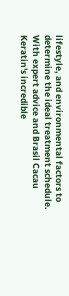lifestyle, and environmental factors to determine the ideal treatment schedule. With expert advice and Brasil Cacau Keratin's incredible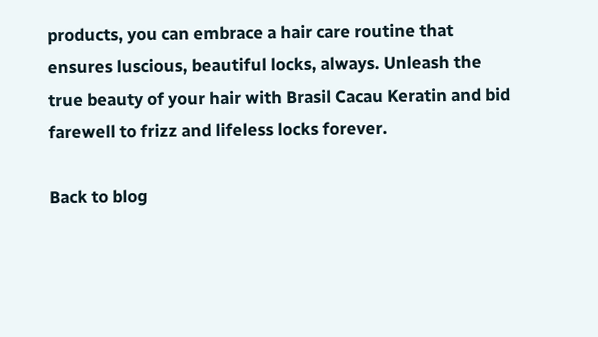products, you can embrace a hair care routine that ensures luscious, beautiful locks, always. Unleash the true beauty of your hair with Brasil Cacau Keratin and bid farewell to frizz and lifeless locks forever.

Back to blog